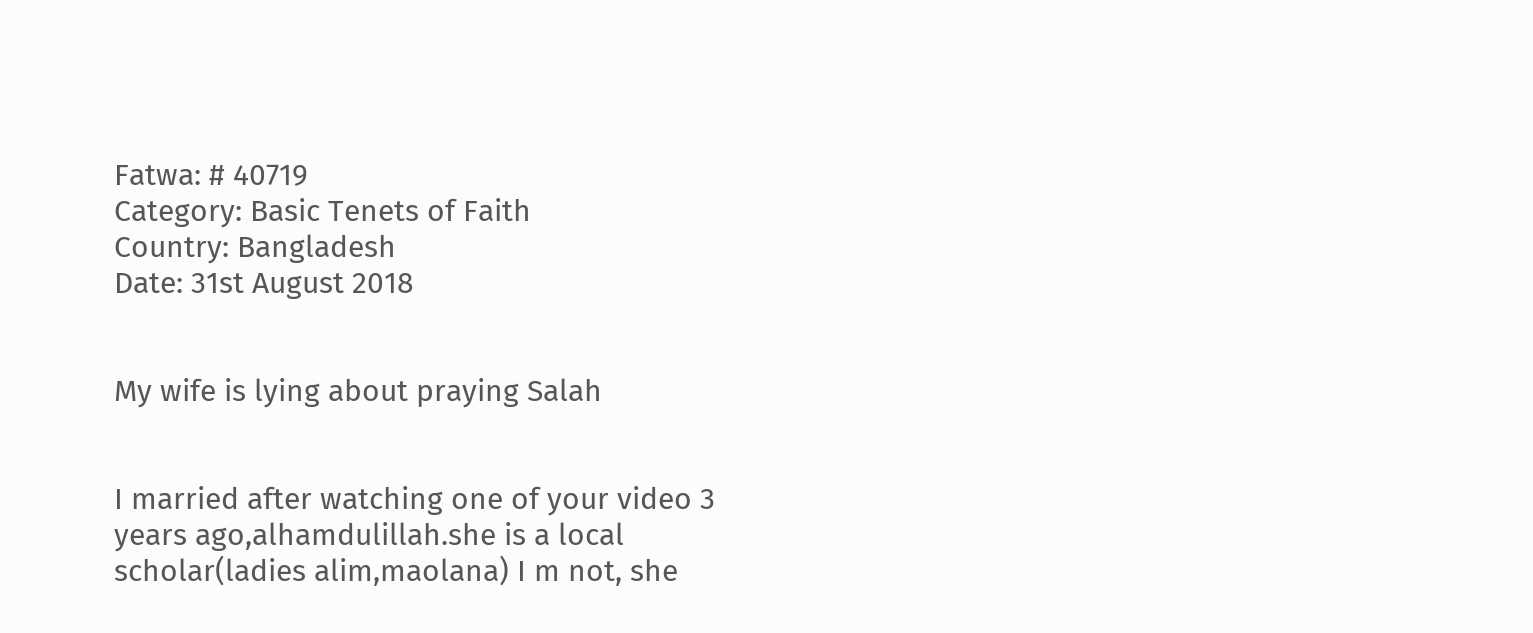Fatwa: # 40719
Category: Basic Tenets of Faith
Country: Bangladesh
Date: 31st August 2018


My wife is lying about praying Salah


I married after watching one of your video 3 years ago,alhamdulillah.she is a local scholar(ladies alim,maolana) I m not, she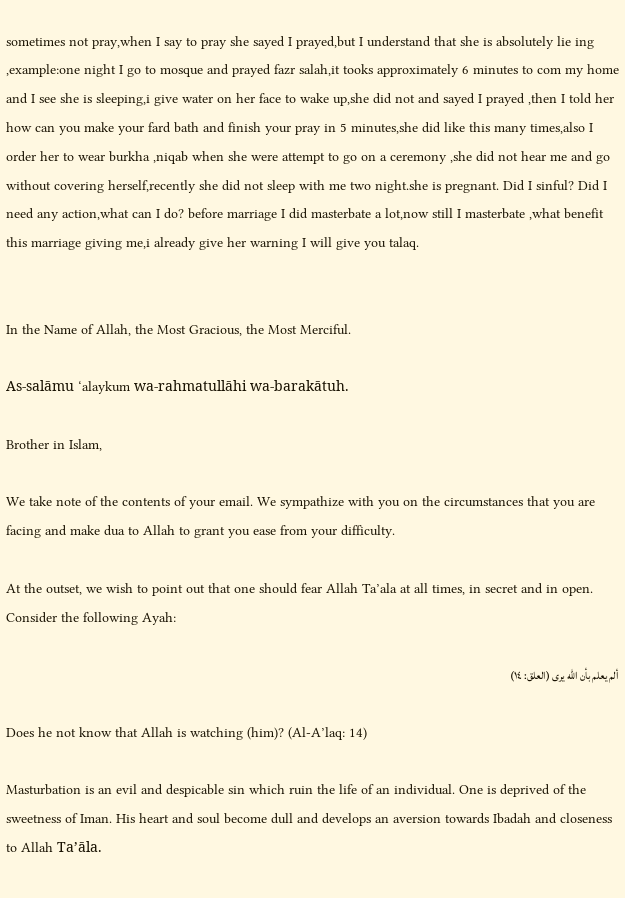sometimes not pray,when I say to pray she sayed I prayed,but I understand that she is absolutely lie ing ,example:one night I go to mosque and prayed fazr salah,it tooks approximately 6 minutes to com my home and I see she is sleeping,i give water on her face to wake up,she did not and sayed I prayed ,then I told her how can you make your fard bath and finish your pray in 5 minutes,she did like this many times,also I order her to wear burkha ,niqab when she were attempt to go on a ceremony ,she did not hear me and go without covering herself,recently she did not sleep with me two night.she is pregnant. Did I sinful? Did I need any action,what can I do? before marriage I did masterbate a lot,now still I masterbate ,what benefit this marriage giving me,i already give her warning I will give you talaq.


In the Name of Allah, the Most Gracious, the Most Merciful.

As-salāmu ‘alaykum wa-rahmatullāhi wa-barakātuh.

Brother in Islam,

We take note of the contents of your email. We sympathize with you on the circumstances that you are facing and make dua to Allah to grant you ease from your difficulty.

At the outset, we wish to point out that one should fear Allah Ta’ala at all times, in secret and in open. Consider the following Ayah:

ألم يعلم بأن الله يرى (العلق: ١٤)

Does he not know that Allah is watching (him)? (Al-A’laq: 14)

Masturbation is an evil and despicable sin which ruin the life of an individual. One is deprived of the sweetness of Iman. His heart and soul become dull and develops an aversion towards Ibadah and closeness to Allah Ta’āla.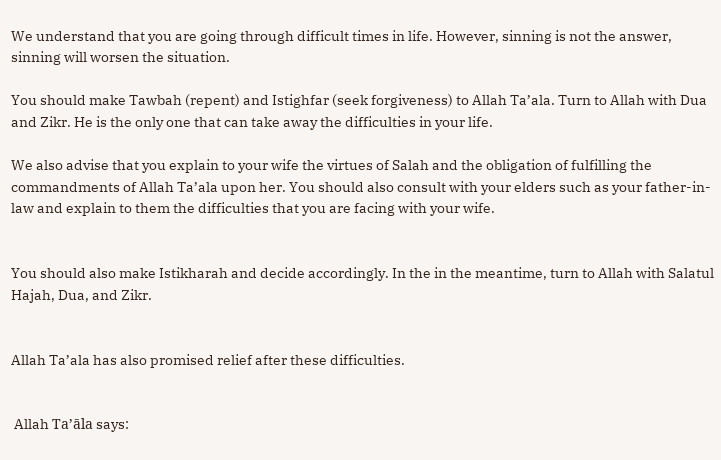We understand that you are going through difficult times in life. However, sinning is not the answer, sinning will worsen the situation.

You should make Tawbah (repent) and Istighfar (seek forgiveness) to Allah Ta’ala. Turn to Allah with Dua and Zikr. He is the only one that can take away the difficulties in your life.

We also advise that you explain to your wife the virtues of Salah and the obligation of fulfilling the commandments of Allah Ta’ala upon her. You should also consult with your elders such as your father-in-law and explain to them the difficulties that you are facing with your wife.


You should also make Istikharah and decide accordingly. In the in the meantime, turn to Allah with Salatul Hajah, Dua, and Zikr.


Allah Ta’ala has also promised relief after these difficulties.


 Allah Ta’āla says: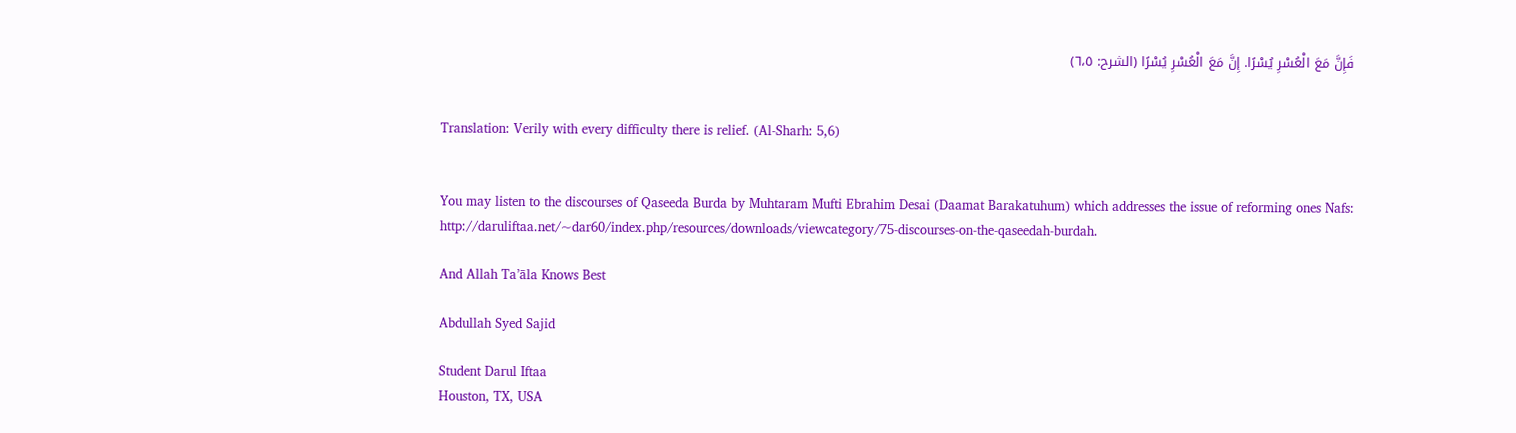فَإِنَّ مَعَ الْعُسْرِ يُسْرًا. إِنَّ مَعَ الْعُسْرِ يُسْرًا (الشرح: ٦،٥)


Translation: Verily with every difficulty there is relief. (Al-Sharh: 5,6)


You may listen to the discourses of Qaseeda Burda by Muhtaram Mufti Ebrahim Desai (Daamat Barakatuhum) which addresses the issue of reforming ones Nafs: http://daruliftaa.net/~dar60/index.php/resources/downloads/viewcategory/75-discourses-on-the-qaseedah-burdah.

And Allah Ta’āla Knows Best

Abdullah Syed Sajid

Student Darul Iftaa
Houston, TX, USA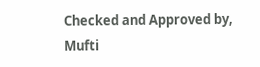Checked and Approved by,
Mufti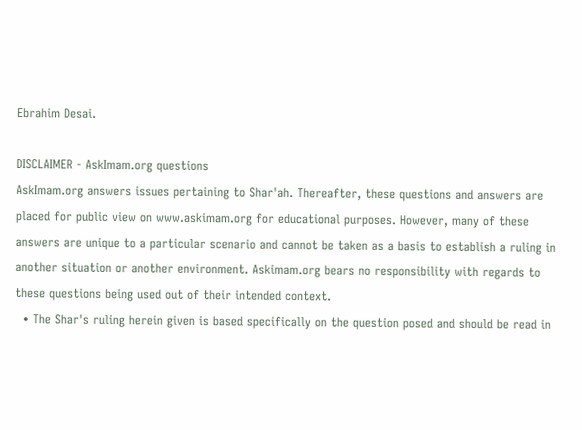Ebrahim Desai.

DISCLAIMER - AskImam.org questions
AskImam.org answers issues pertaining to Shar'ah. Thereafter, these questions and answers are placed for public view on www.askimam.org for educational purposes. However, many of these answers are unique to a particular scenario and cannot be taken as a basis to establish a ruling in another situation or another environment. Askimam.org bears no responsibility with regards to these questions being used out of their intended context.
  • The Shar's ruling herein given is based specifically on the question posed and should be read in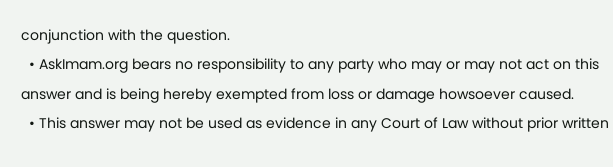conjunction with the question.
  • AskImam.org bears no responsibility to any party who may or may not act on this answer and is being hereby exempted from loss or damage howsoever caused.
  • This answer may not be used as evidence in any Court of Law without prior written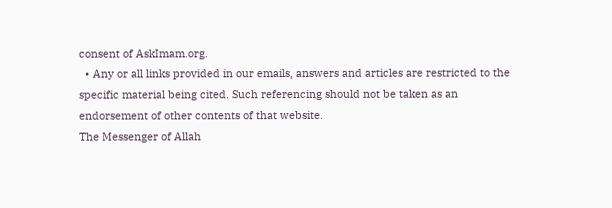consent of AskImam.org.
  • Any or all links provided in our emails, answers and articles are restricted to the specific material being cited. Such referencing should not be taken as an endorsement of other contents of that website.
The Messenger of Allah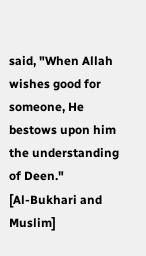said, "When Allah wishes good for someone, He bestows upon him the understanding of Deen."
[Al-Bukhari and Muslim]